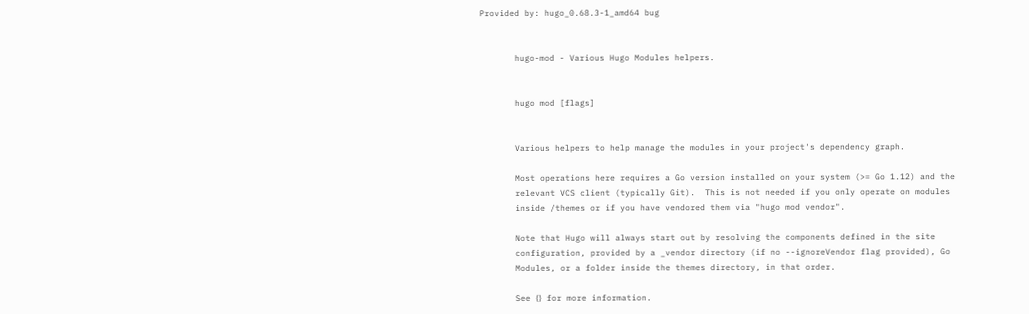Provided by: hugo_0.68.3-1_amd64 bug


       hugo-mod - Various Hugo Modules helpers.


       hugo mod [flags]


       Various helpers to help manage the modules in your project's dependency graph.

       Most operations here requires a Go version installed on your system (>= Go 1.12) and the
       relevant VCS client (typically Git).  This is not needed if you only operate on modules
       inside /themes or if you have vendored them via "hugo mod vendor".

       Note that Hugo will always start out by resolving the components defined in the site
       configuration, provided by a _vendor directory (if no --ignoreVendor flag provided), Go
       Modules, or a folder inside the themes directory, in that order.

       See ⟨⟩ for more information.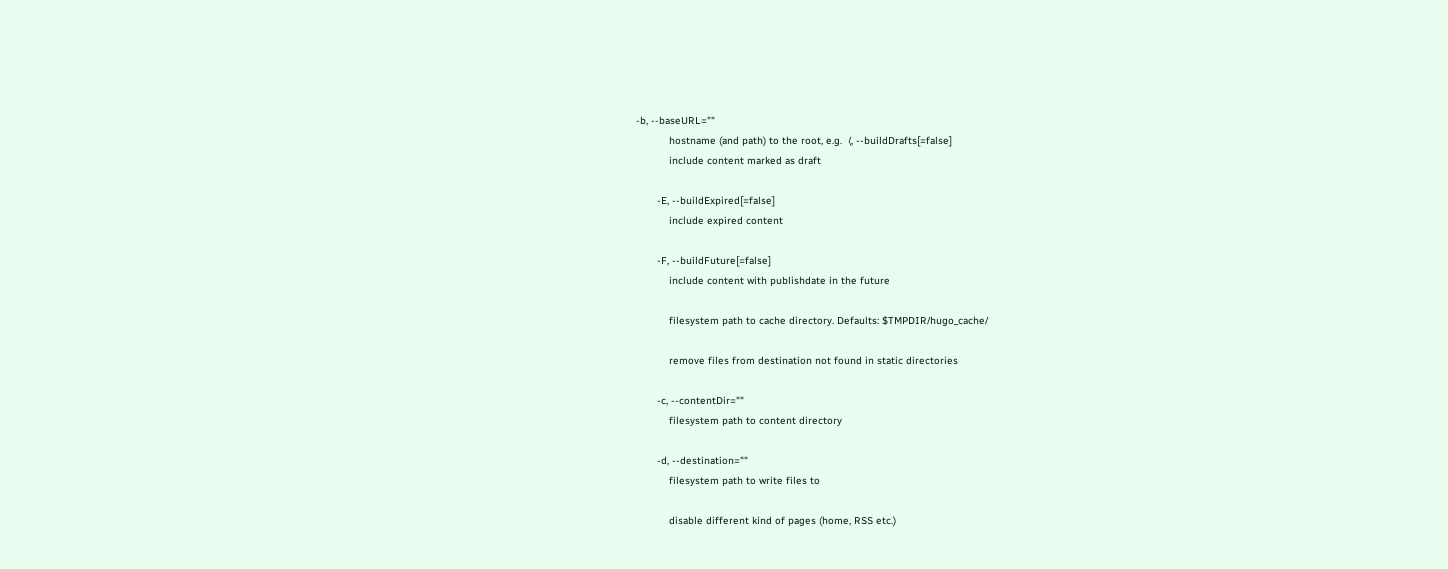-b, --baseURL=""
           hostname (and path) to the root, e.g.  ⟨, --buildDrafts[=false]
           include content marked as draft

       -E, --buildExpired[=false]
           include expired content

       -F, --buildFuture[=false]
           include content with publishdate in the future

           filesystem path to cache directory. Defaults: $TMPDIR/hugo_cache/

           remove files from destination not found in static directories

       -c, --contentDir=""
           filesystem path to content directory

       -d, --destination=""
           filesystem path to write files to

           disable different kind of pages (home, RSS etc.)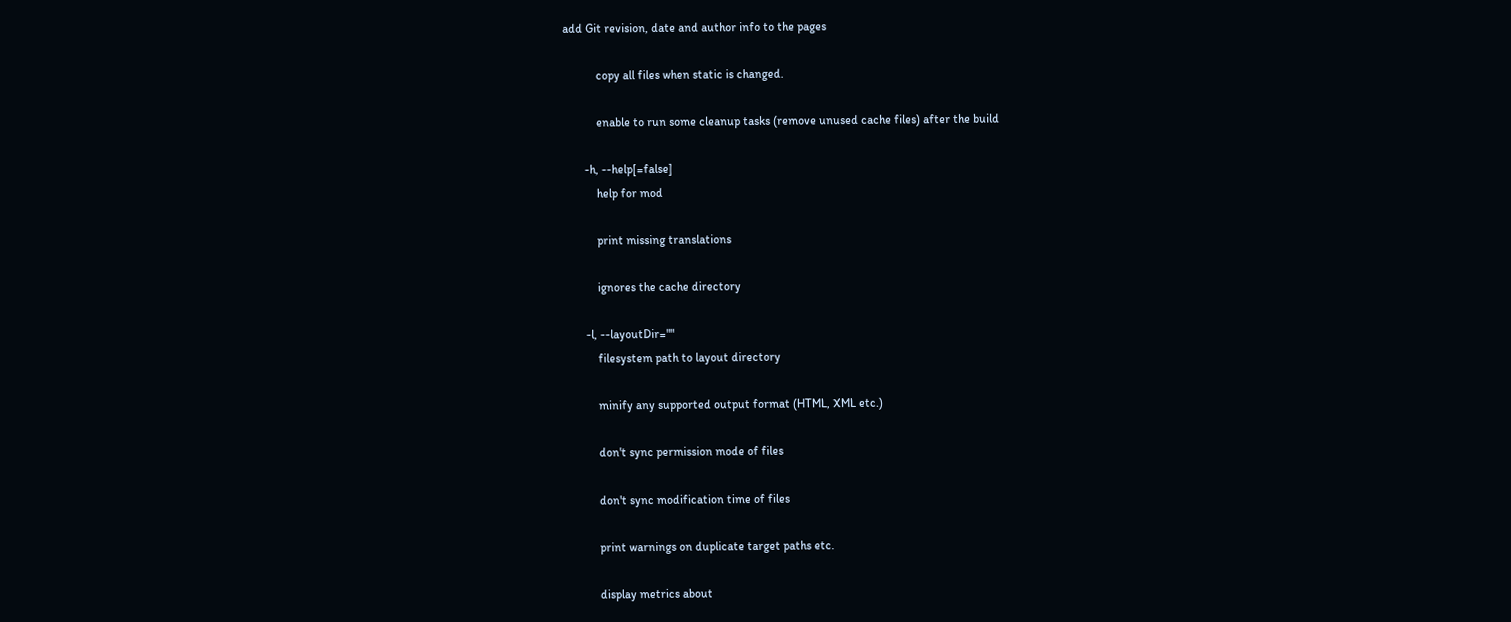add Git revision, date and author info to the pages

           copy all files when static is changed.

           enable to run some cleanup tasks (remove unused cache files) after the build

       -h, --help[=false]
           help for mod

           print missing translations

           ignores the cache directory

       -l, --layoutDir=""
           filesystem path to layout directory

           minify any supported output format (HTML, XML etc.)

           don't sync permission mode of files

           don't sync modification time of files

           print warnings on duplicate target paths etc.

           display metrics about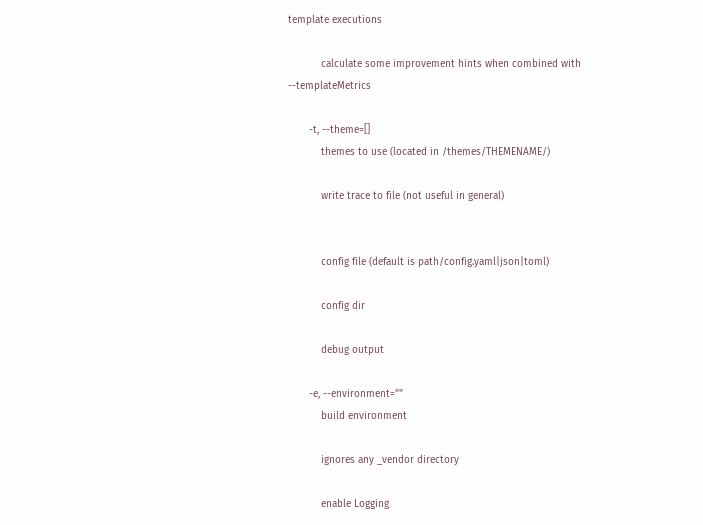template executions

           calculate some improvement hints when combined with --templateMetrics

       -t, --theme=[]
           themes to use (located in /themes/THEMENAME/)

           write trace to file (not useful in general)


           config file (default is path/config.yaml|json|toml)

           config dir

           debug output

       -e, --environment=""
           build environment

           ignores any _vendor directory

           enable Logging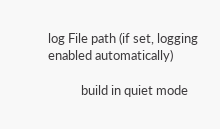log File path (if set, logging enabled automatically)

           build in quiet mode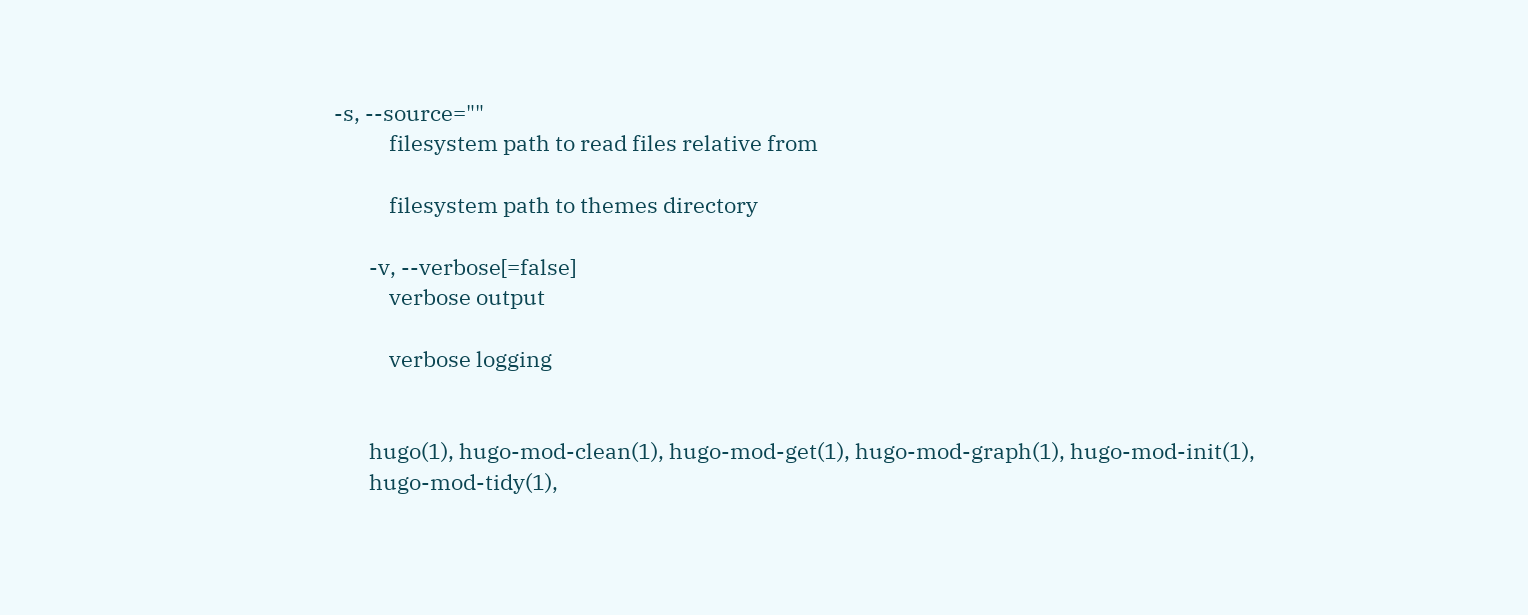-s, --source=""
           filesystem path to read files relative from

           filesystem path to themes directory

       -v, --verbose[=false]
           verbose output

           verbose logging


       hugo(1), hugo-mod-clean(1), hugo-mod-get(1), hugo-mod-graph(1), hugo-mod-init(1),
       hugo-mod-tidy(1),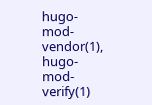hugo-mod-vendor(1), hugo-mod-verify(1)